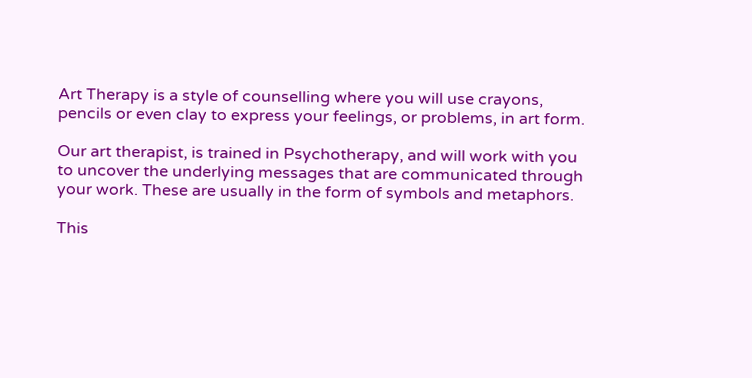Art Therapy is a style of counselling where you will use crayons, pencils or even clay to express your feelings, or problems, in art form.

Our art therapist, is trained in Psychotherapy, and will work with you to uncover the underlying messages that are communicated through your work. These are usually in the form of symbols and metaphors.

This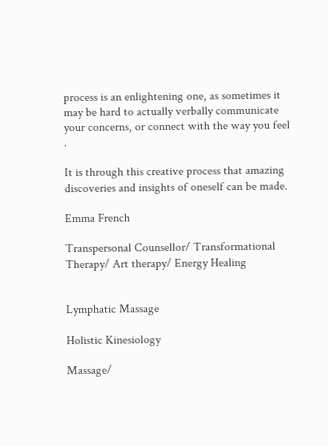process is an enlightening one, as sometimes it may be hard to actually verbally communicate your concerns, or connect with the way you feel .

It is through this creative process that amazing discoveries and insights of oneself can be made.

Emma French

Transpersonal Counsellor/ Transformational Therapy/ Art therapy/ Energy Healing


Lymphatic Massage

Holistic Kinesiology

Massage/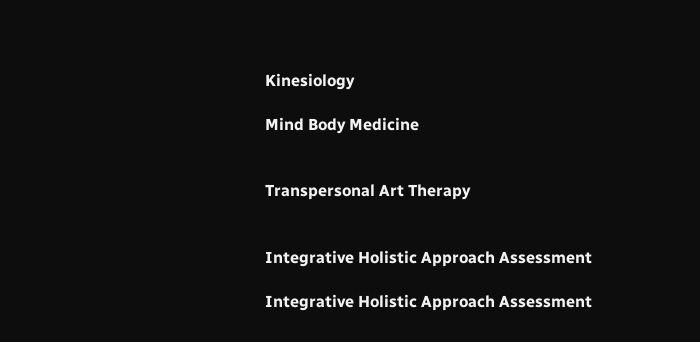Kinesiology

Mind Body Medicine


Transpersonal Art Therapy


Integrative Holistic Approach Assessment

Integrative Holistic Approach Assessment